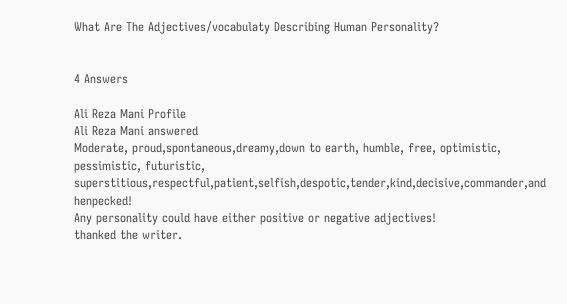What Are The Adjectives/vocabulaty Describing Human Personality?


4 Answers

Ali Reza Mani Profile
Ali Reza Mani answered
Moderate, proud,spontaneous,dreamy,down to earth, humble, free, optimistic, pessimistic, futuristic, superstitious,respectful,patient,selfish,despotic,tender,kind,decisive,commander,and henpecked!
Any personality could have either positive or negative adjectives!
thanked the writer.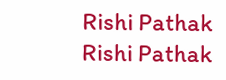Rishi Pathak
Rishi Pathak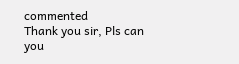commented
Thank you sir, Pls can you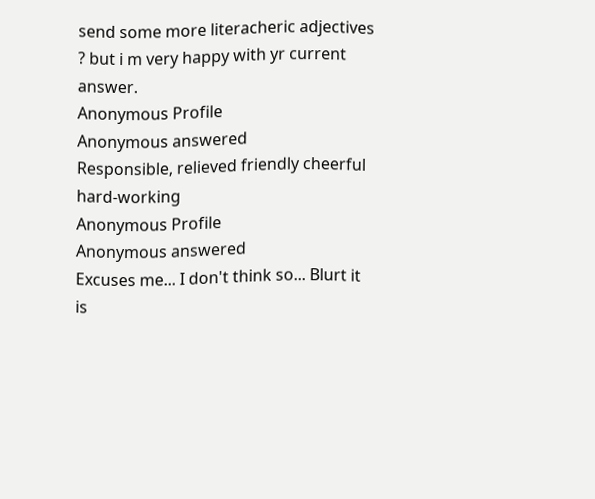send some more literacheric adjectives ? but i m very happy with yr current answer.
Anonymous Profile
Anonymous answered
Responsible, relieved friendly cheerful hard-working
Anonymous Profile
Anonymous answered
Excuses me... I don't think so... Blurt it is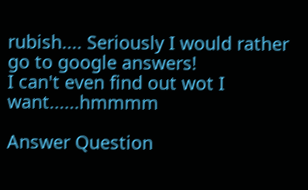rubish.... Seriously I would rather go to google answers!
I can't even find out wot I want......hmmmm

Answer Question